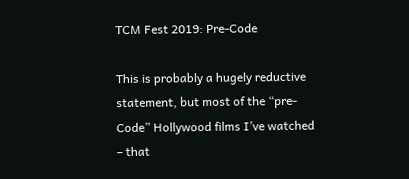TCM Fest 2019: Pre-Code

This is probably a hugely reductive statement, but most of the “pre-Code” Hollywood films I’ve watched – that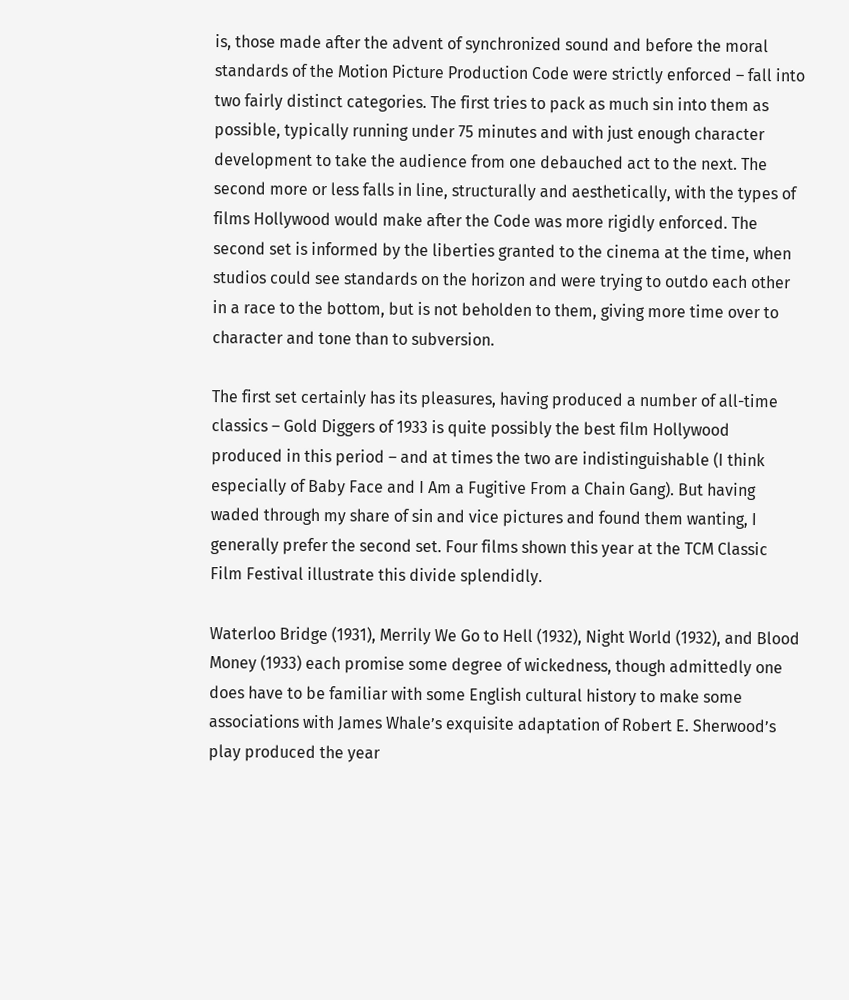is, those made after the advent of synchronized sound and before the moral standards of the Motion Picture Production Code were strictly enforced – fall into two fairly distinct categories. The first tries to pack as much sin into them as possible, typically running under 75 minutes and with just enough character development to take the audience from one debauched act to the next. The second more or less falls in line, structurally and aesthetically, with the types of films Hollywood would make after the Code was more rigidly enforced. The second set is informed by the liberties granted to the cinema at the time, when studios could see standards on the horizon and were trying to outdo each other in a race to the bottom, but is not beholden to them, giving more time over to character and tone than to subversion.

The first set certainly has its pleasures, having produced a number of all-time classics – Gold Diggers of 1933 is quite possibly the best film Hollywood produced in this period – and at times the two are indistinguishable (I think especially of Baby Face and I Am a Fugitive From a Chain Gang). But having waded through my share of sin and vice pictures and found them wanting, I generally prefer the second set. Four films shown this year at the TCM Classic Film Festival illustrate this divide splendidly.

Waterloo Bridge (1931), Merrily We Go to Hell (1932), Night World (1932), and Blood Money (1933) each promise some degree of wickedness, though admittedly one does have to be familiar with some English cultural history to make some associations with James Whale’s exquisite adaptation of Robert E. Sherwood’s play produced the year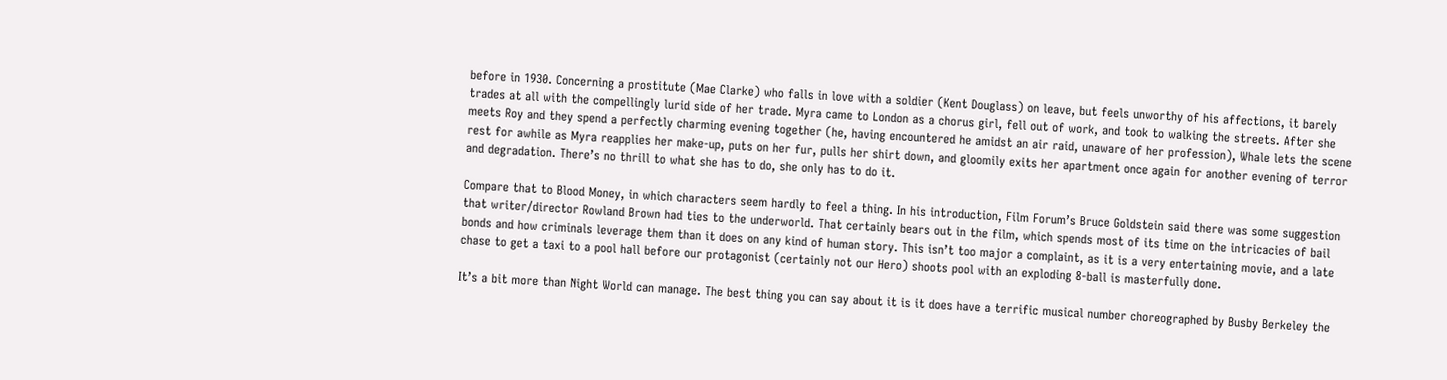before in 1930. Concerning a prostitute (Mae Clarke) who falls in love with a soldier (Kent Douglass) on leave, but feels unworthy of his affections, it barely trades at all with the compellingly lurid side of her trade. Myra came to London as a chorus girl, fell out of work, and took to walking the streets. After she meets Roy and they spend a perfectly charming evening together (he, having encountered he amidst an air raid, unaware of her profession), Whale lets the scene rest for awhile as Myra reapplies her make-up, puts on her fur, pulls her shirt down, and gloomily exits her apartment once again for another evening of terror and degradation. There’s no thrill to what she has to do, she only has to do it.

Compare that to Blood Money, in which characters seem hardly to feel a thing. In his introduction, Film Forum’s Bruce Goldstein said there was some suggestion that writer/director Rowland Brown had ties to the underworld. That certainly bears out in the film, which spends most of its time on the intricacies of bail bonds and how criminals leverage them than it does on any kind of human story. This isn’t too major a complaint, as it is a very entertaining movie, and a late chase to get a taxi to a pool hall before our protagonist (certainly not our Hero) shoots pool with an exploding 8-ball is masterfully done.

It’s a bit more than Night World can manage. The best thing you can say about it is it does have a terrific musical number choreographed by Busby Berkeley the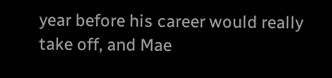year before his career would really take off, and Mae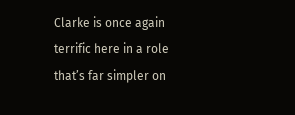Clarke is once again terrific here in a role that’s far simpler on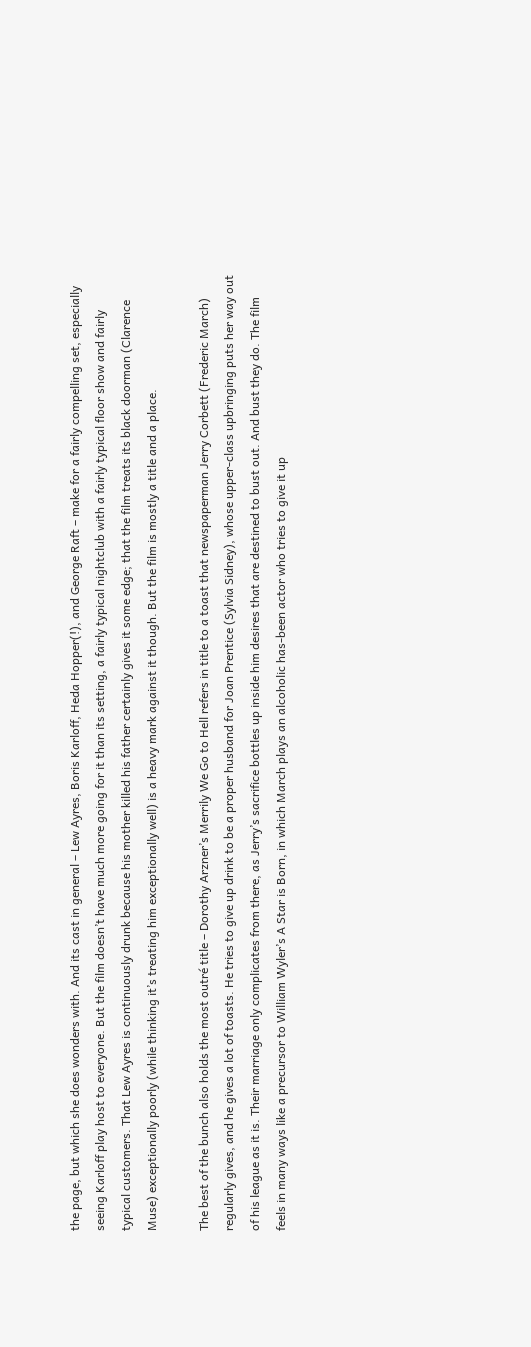the page, but which she does wonders with. And its cast in general – Lew Ayres, Boris Karloff, Heda Hopper(!), and George Raft – make for a fairly compelling set, especially seeing Karloff play host to everyone. But the film doesn’t have much more going for it than its setting, a fairly typical nightclub with a fairly typical floor show and fairly typical customers. That Lew Ayres is continuously drunk because his mother killed his father certainly gives it some edge; that the film treats its black doorman (Clarence Muse) exceptionally poorly (while thinking it’s treating him exceptionally well) is a heavy mark against it though. But the film is mostly a title and a place.

The best of the bunch also holds the most outré title – Dorothy Arzner’s Merrily We Go to Hell refers in title to a toast that newspaperman Jerry Corbett (Frederic March) regularly gives, and he gives a lot of toasts. He tries to give up drink to be a proper husband for Joan Prentice (Sylvia Sidney), whose upper-class upbringing puts her way out of his league as it is. Their marriage only complicates from there, as Jerry’s sacrifice bottles up inside him desires that are destined to bust out. And bust they do. The film feels in many ways like a precursor to William Wyler’s A Star is Born, in which March plays an alcoholic has-been actor who tries to give it up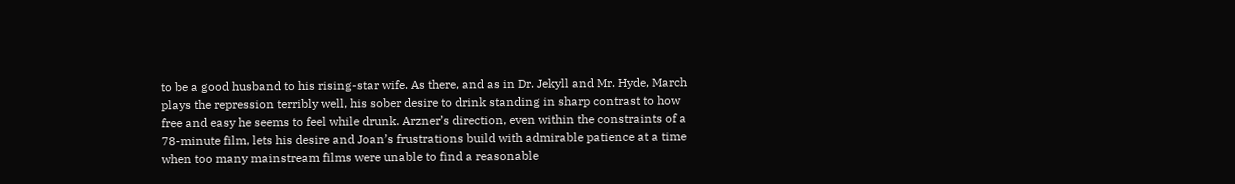to be a good husband to his rising-star wife. As there, and as in Dr. Jekyll and Mr. Hyde, March plays the repression terribly well, his sober desire to drink standing in sharp contrast to how free and easy he seems to feel while drunk. Arzner’s direction, even within the constraints of a 78-minute film, lets his desire and Joan’s frustrations build with admirable patience at a time when too many mainstream films were unable to find a reasonable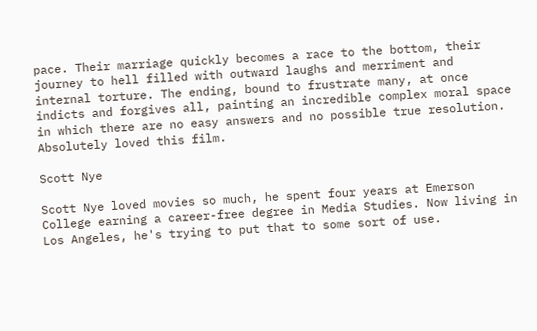pace. Their marriage quickly becomes a race to the bottom, their journey to hell filled with outward laughs and merriment and internal torture. The ending, bound to frustrate many, at once indicts and forgives all, painting an incredible complex moral space in which there are no easy answers and no possible true resolution. Absolutely loved this film.

Scott Nye

Scott Nye loved movies so much, he spent four years at Emerson College earning a career-free degree in Media Studies. Now living in Los Angeles, he's trying to put that to some sort of use.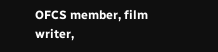OFCS member, film writer,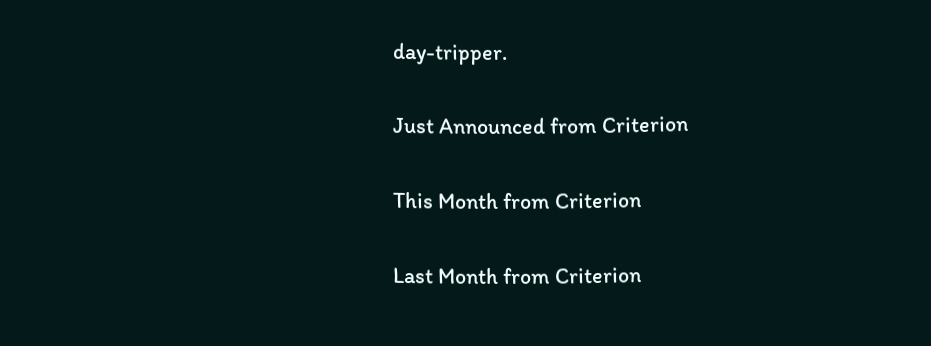day-tripper.

Just Announced from Criterion

This Month from Criterion

Last Month from Criterion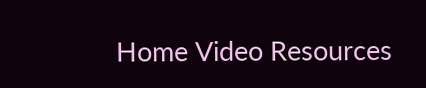Home Video Resources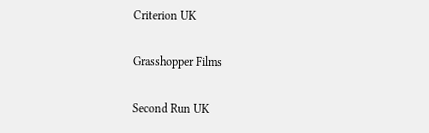Criterion UK

Grasshopper Films

Second Run UK